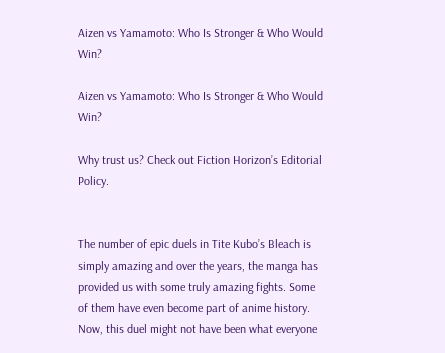Aizen vs Yamamoto: Who Is Stronger & Who Would Win?

Aizen vs Yamamoto: Who Is Stronger & Who Would Win?

Why trust us? Check out Fiction Horizon’s Editorial Policy.


The number of epic duels in Tite Kubo’s Bleach is simply amazing and over the years, the manga has provided us with some truly amazing fights. Some of them have even become part of anime history. Now, this duel might not have been what everyone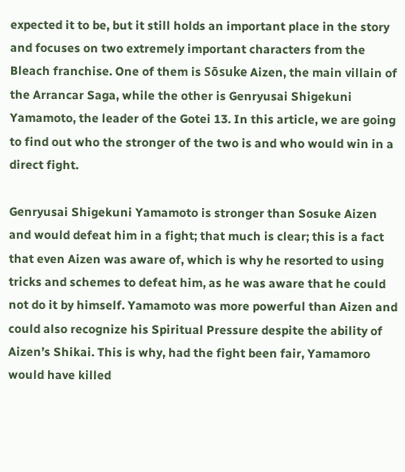expected it to be, but it still holds an important place in the story and focuses on two extremely important characters from the Bleach franchise. One of them is Sōsuke Aizen, the main villain of the Arrancar Saga, while the other is Genryusai Shigekuni Yamamoto, the leader of the Gotei 13. In this article, we are going to find out who the stronger of the two is and who would win in a direct fight.

Genryusai Shigekuni Yamamoto is stronger than Sosuke Aizen and would defeat him in a fight; that much is clear; this is a fact that even Aizen was aware of, which is why he resorted to using tricks and schemes to defeat him, as he was aware that he could not do it by himself. Yamamoto was more powerful than Aizen and could also recognize his Spiritual Pressure despite the ability of Aizen’s Shikai. This is why, had the fight been fair, Yamamoro would have killed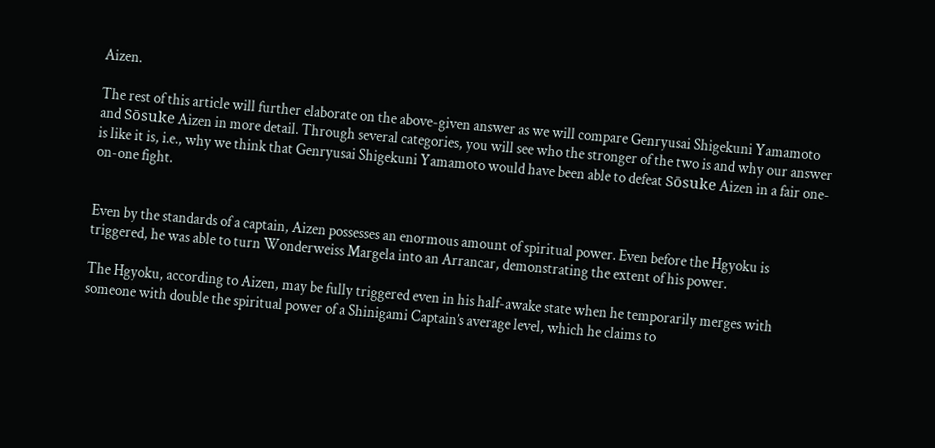Aizen.

The rest of this article will further elaborate on the above-given answer as we will compare Genryusai Shigekuni Yamamoto and Sōsuke Aizen in more detail. Through several categories, you will see who the stronger of the two is and why our answer is like it is, i.e., why we think that Genryusai Shigekuni Yamamoto would have been able to defeat Sōsuke Aizen in a fair one-on-one fight.


Even by the standards of a captain, Aizen possesses an enormous amount of spiritual power. Even before the Hgyoku is triggered, he was able to turn Wonderweiss Margela into an Arrancar, demonstrating the extent of his power.

The Hgyoku, according to Aizen, may be fully triggered even in his half-awake state when he temporarily merges with someone with double the spiritual power of a Shinigami Captain’s average level, which he claims to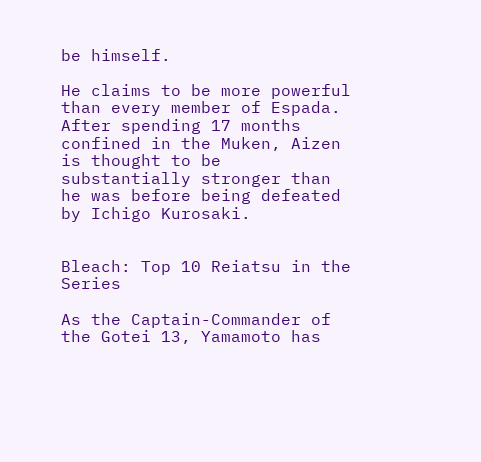be himself.

He claims to be more powerful than every member of Espada. After spending 17 months confined in the Muken, Aizen is thought to be substantially stronger than he was before being defeated by Ichigo Kurosaki.


Bleach: Top 10 Reiatsu in the Series

As the Captain-Commander of the Gotei 13, Yamamoto has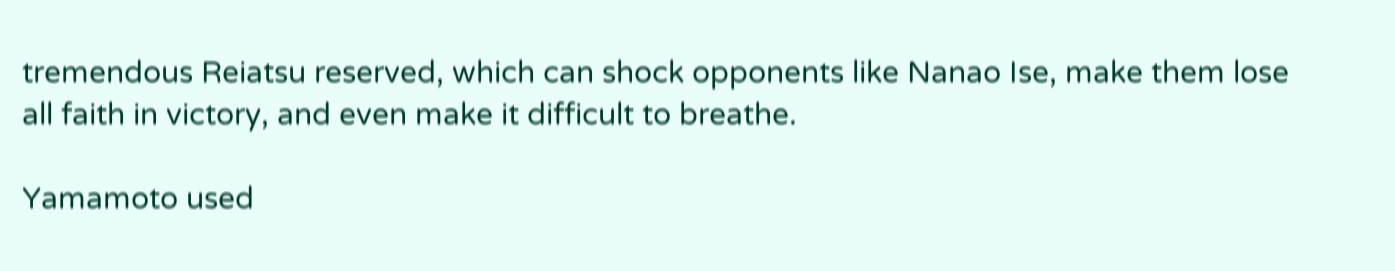tremendous Reiatsu reserved, which can shock opponents like Nanao Ise, make them lose all faith in victory, and even make it difficult to breathe.

Yamamoto used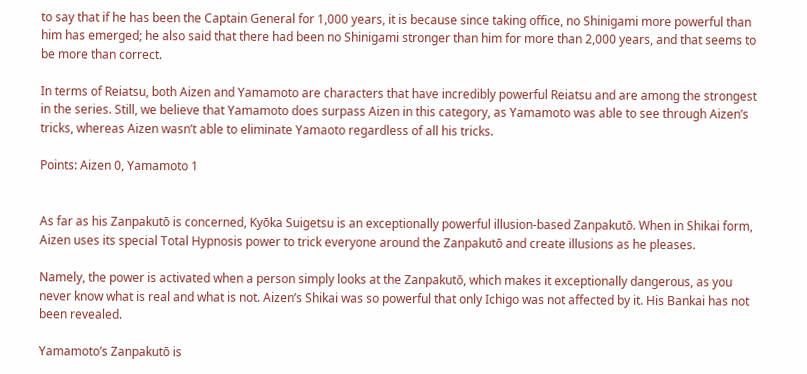to say that if he has been the Captain General for 1,000 years, it is because since taking office, no Shinigami more powerful than him has emerged; he also said that there had been no Shinigami stronger than him for more than 2,000 years, and that seems to be more than correct.

In terms of Reiatsu, both Aizen and Yamamoto are characters that have incredibly powerful Reiatsu and are among the strongest in the series. Still, we believe that Yamamoto does surpass Aizen in this category, as Yamamoto was able to see through Aizen’s tricks, whereas Aizen wasn’t able to eliminate Yamaoto regardless of all his tricks.

Points: Aizen 0, Yamamoto 1


As far as his Zanpakutō is concerned, Kyōka Suigetsu is an exceptionally powerful illusion-based Zanpakutō. When in Shikai form, Aizen uses its special Total Hypnosis power to trick everyone around the Zanpakutō and create illusions as he pleases.

Namely, the power is activated when a person simply looks at the Zanpakutō, which makes it exceptionally dangerous, as you never know what is real and what is not. Aizen’s Shikai was so powerful that only Ichigo was not affected by it. His Bankai has not been revealed.

Yamamoto’s Zanpakutō is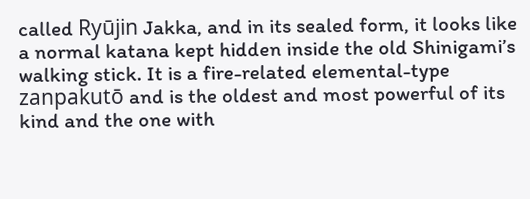called Ryūjin Jakka, and in its sealed form, it looks like a normal katana kept hidden inside the old Shinigami’s walking stick. It is a fire-related elemental-type zanpakutō and is the oldest and most powerful of its kind and the one with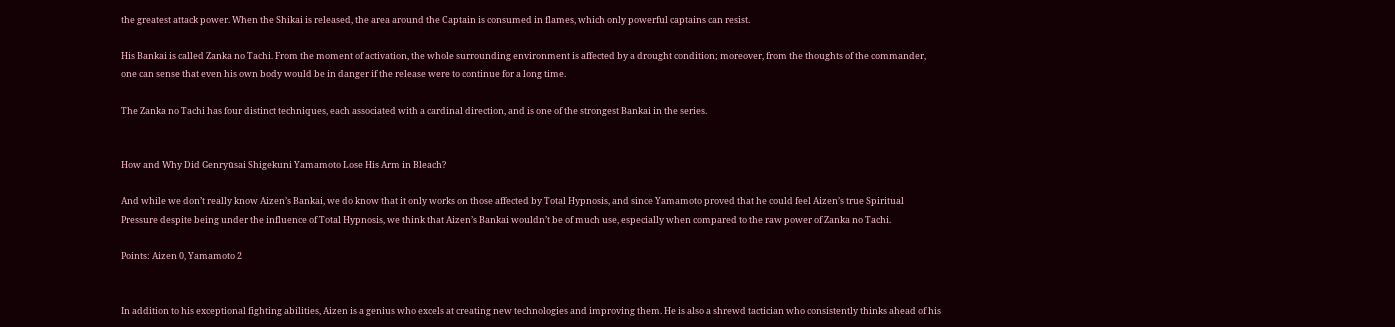the greatest attack power. When the Shikai is released, the area around the Captain is consumed in flames, which only powerful captains can resist.

His Bankai is called Zanka no Tachi. From the moment of activation, the whole surrounding environment is affected by a drought condition; moreover, from the thoughts of the commander, one can sense that even his own body would be in danger if the release were to continue for a long time.

The Zanka no Tachi has four distinct techniques, each associated with a cardinal direction, and is one of the strongest Bankai in the series.


How and Why Did Genryūsai Shigekuni Yamamoto Lose His Arm in Bleach?

And while we don’t really know Aizen’s Bankai, we do know that it only works on those affected by Total Hypnosis, and since Yamamoto proved that he could feel Aizen’s true Spiritual Pressure despite being under the influence of Total Hypnosis, we think that Aizen’s Bankai wouldn’t be of much use, especially when compared to the raw power of Zanka no Tachi.

Points: Aizen 0, Yamamoto 2


In addition to his exceptional fighting abilities, Aizen is a genius who excels at creating new technologies and improving them. He is also a shrewd tactician who consistently thinks ahead of his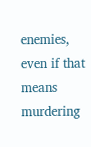enemies, even if that means murdering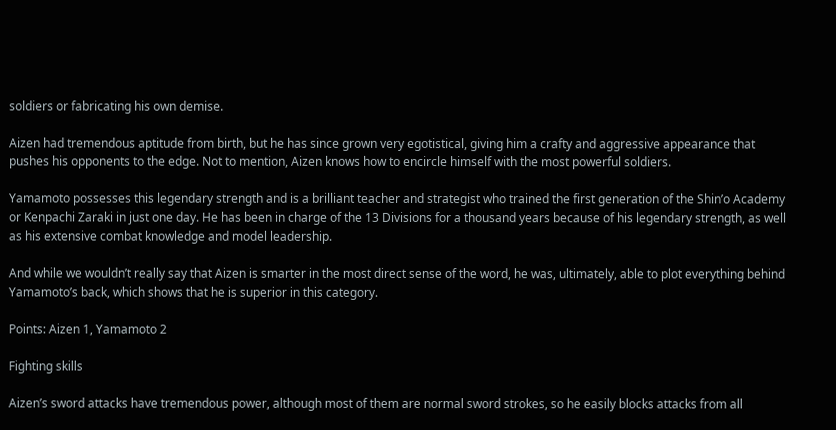soldiers or fabricating his own demise.

Aizen had tremendous aptitude from birth, but he has since grown very egotistical, giving him a crafty and aggressive appearance that pushes his opponents to the edge. Not to mention, Aizen knows how to encircle himself with the most powerful soldiers.

Yamamoto possesses this legendary strength and is a brilliant teacher and strategist who trained the first generation of the Shin’o Academy or Kenpachi Zaraki in just one day. He has been in charge of the 13 Divisions for a thousand years because of his legendary strength, as well as his extensive combat knowledge and model leadership.

And while we wouldn’t really say that Aizen is smarter in the most direct sense of the word, he was, ultimately, able to plot everything behind Yamamoto’s back, which shows that he is superior in this category.

Points: Aizen 1, Yamamoto 2

Fighting skills

Aizen’s sword attacks have tremendous power, although most of them are normal sword strokes, so he easily blocks attacks from all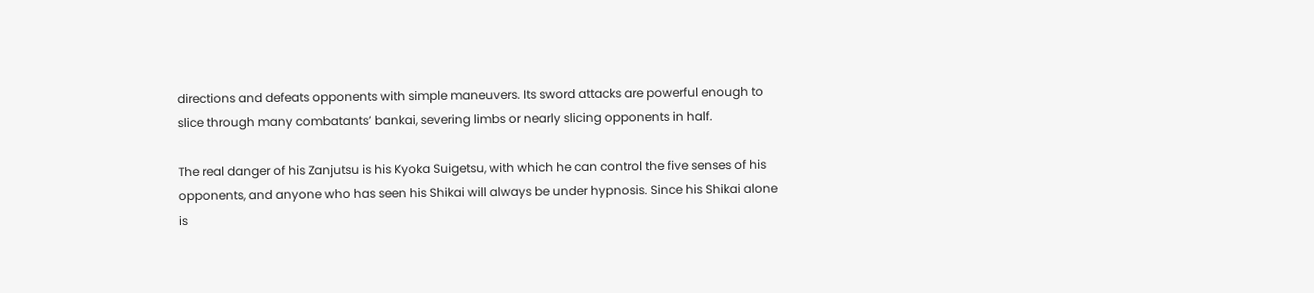directions and defeats opponents with simple maneuvers. Its sword attacks are powerful enough to slice through many combatants’ bankai, severing limbs or nearly slicing opponents in half.

The real danger of his Zanjutsu is his Kyoka Suigetsu, with which he can control the five senses of his opponents, and anyone who has seen his Shikai will always be under hypnosis. Since his Shikai alone is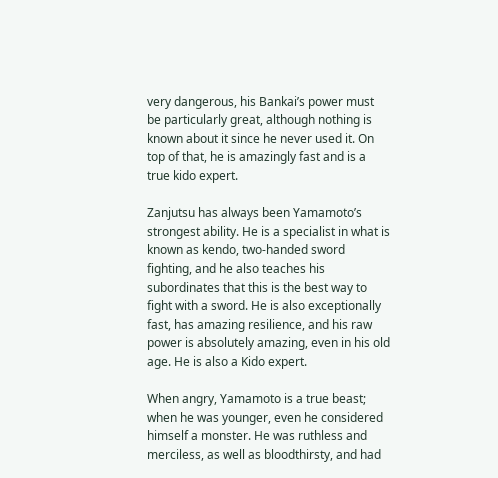very dangerous, his Bankai’s power must be particularly great, although nothing is known about it since he never used it. On top of that, he is amazingly fast and is a true kido expert.

Zanjutsu has always been Yamamoto’s strongest ability. He is a specialist in what is known as kendo, two-handed sword fighting, and he also teaches his subordinates that this is the best way to fight with a sword. He is also exceptionally fast, has amazing resilience, and his raw power is absolutely amazing, even in his old age. He is also a Kido expert.

When angry, Yamamoto is a true beast; when he was younger, even he considered himself a monster. He was ruthless and merciless, as well as bloodthirsty, and had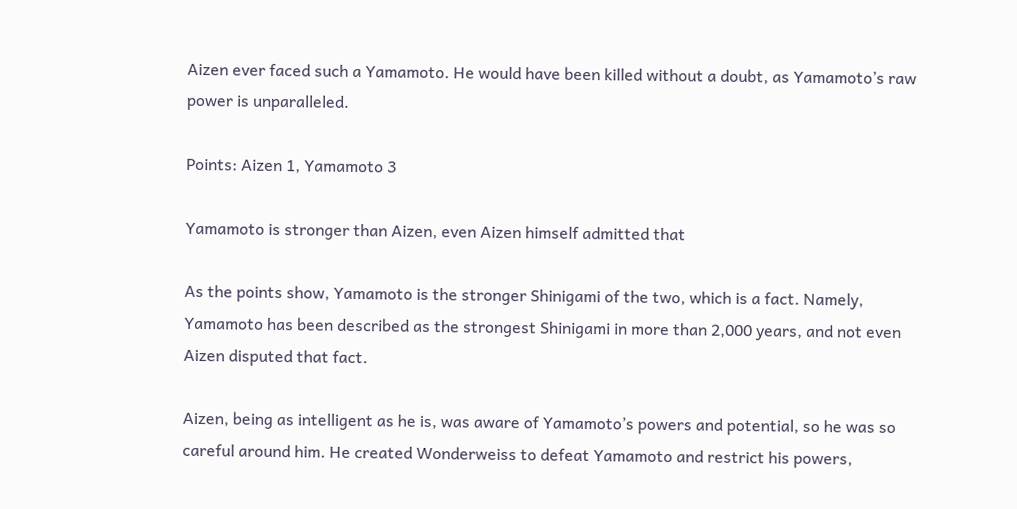Aizen ever faced such a Yamamoto. He would have been killed without a doubt, as Yamamoto’s raw power is unparalleled.

Points: Aizen 1, Yamamoto 3

Yamamoto is stronger than Aizen, even Aizen himself admitted that

As the points show, Yamamoto is the stronger Shinigami of the two, which is a fact. Namely, Yamamoto has been described as the strongest Shinigami in more than 2,000 years, and not even Aizen disputed that fact.

Aizen, being as intelligent as he is, was aware of Yamamoto’s powers and potential, so he was so careful around him. He created Wonderweiss to defeat Yamamoto and restrict his powers,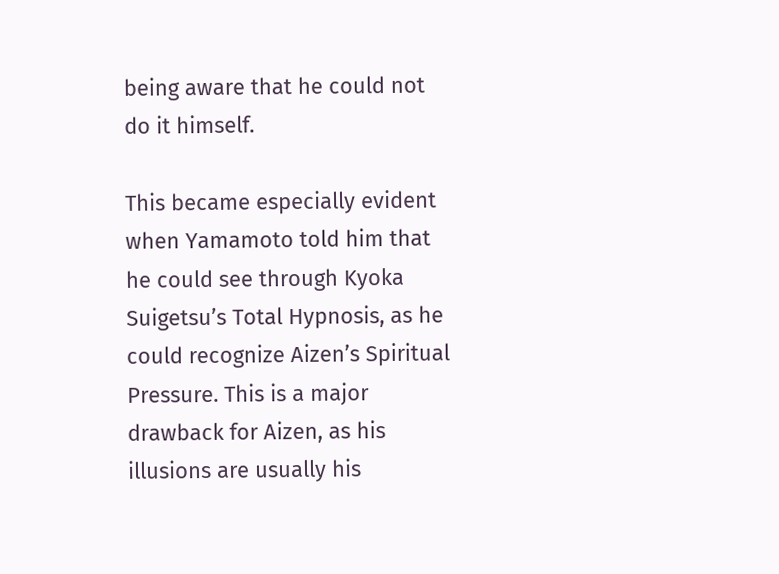being aware that he could not do it himself.

This became especially evident when Yamamoto told him that he could see through Kyoka Suigetsu’s Total Hypnosis, as he could recognize Aizen’s Spiritual Pressure. This is a major drawback for Aizen, as his illusions are usually his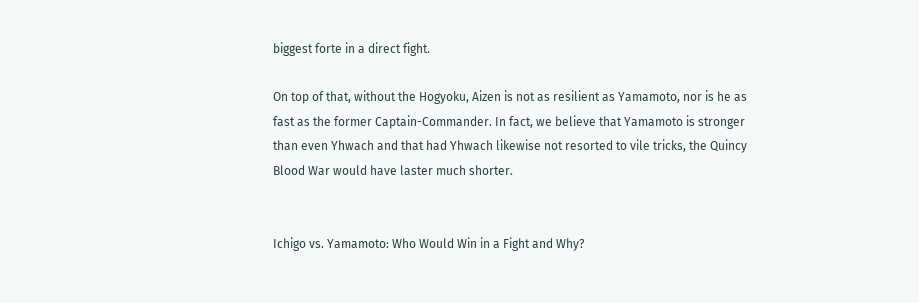biggest forte in a direct fight.

On top of that, without the Hogyoku, Aizen is not as resilient as Yamamoto, nor is he as fast as the former Captain-Commander. In fact, we believe that Yamamoto is stronger than even Yhwach and that had Yhwach likewise not resorted to vile tricks, the Quincy Blood War would have laster much shorter.


Ichigo vs. Yamamoto: Who Would Win in a Fight and Why?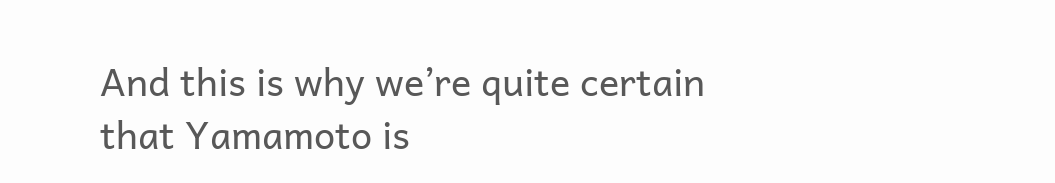And this is why we’re quite certain that Yamamoto is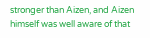stronger than Aizen, and Aizen himself was well aware of that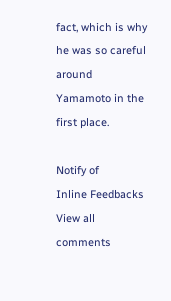fact, which is why he was so careful around Yamamoto in the first place.

Notify of
Inline Feedbacks
View all comments